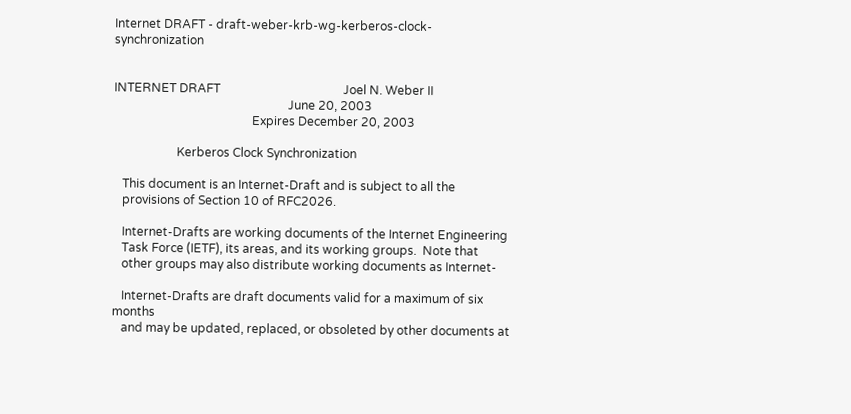Internet DRAFT - draft-weber-krb-wg-kerberos-clock-synchronization


INTERNET DRAFT                                         Joel N. Weber II
                                                          June 20, 2003
                                              Expires December 20, 2003

                     Kerberos Clock Synchronization

   This document is an Internet-Draft and is subject to all the
   provisions of Section 10 of RFC2026.

   Internet-Drafts are working documents of the Internet Engineering
   Task Force (IETF), its areas, and its working groups.  Note that
   other groups may also distribute working documents as Internet-

   Internet-Drafts are draft documents valid for a maximum of six months
   and may be updated, replaced, or obsoleted by other documents at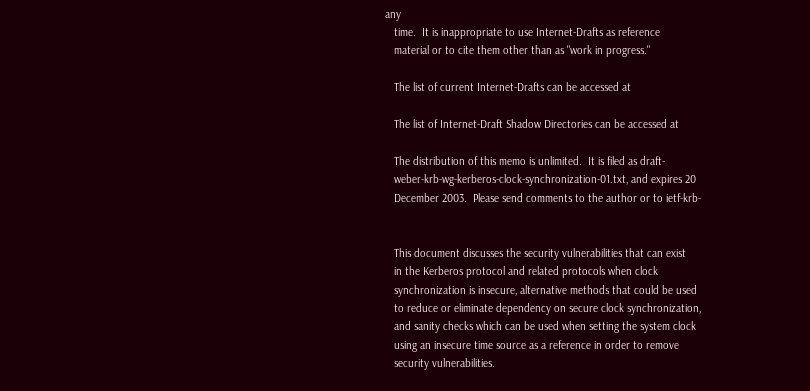any
   time.  It is inappropriate to use Internet-Drafts as reference
   material or to cite them other than as "work in progress."

   The list of current Internet-Drafts can be accessed at

   The list of Internet-Draft Shadow Directories can be accessed at

   The distribution of this memo is unlimited.  It is filed as draft-
   weber-krb-wg-kerberos-clock-synchronization-01.txt, and expires 20
   December 2003.  Please send comments to the author or to ietf-krb-


   This document discusses the security vulnerabilities that can exist
   in the Kerberos protocol and related protocols when clock
   synchronization is insecure, alternative methods that could be used
   to reduce or eliminate dependency on secure clock synchronization,
   and sanity checks which can be used when setting the system clock
   using an insecure time source as a reference in order to remove
   security vulnerabilities.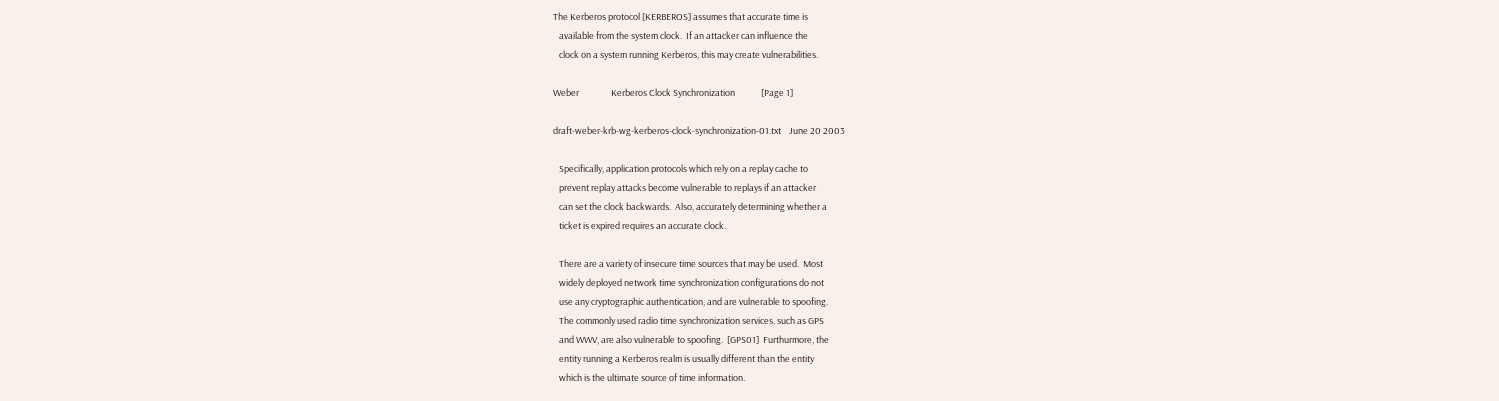The Kerberos protocol [KERBEROS] assumes that accurate time is
   available from the system clock.  If an attacker can influence the
   clock on a system running Kerberos, this may create vulnerabilities.

Weber                Kerberos Clock Synchronization             [Page 1]

draft-weber-krb-wg-kerberos-clock-synchronization-01.txt    June 20 2003

   Specifically, application protocols which rely on a replay cache to
   prevent replay attacks become vulnerable to replays if an attacker
   can set the clock backwards.  Also, accurately determining whether a
   ticket is expired requires an accurate clock.

   There are a variety of insecure time sources that may be used.  Most
   widely deployed network time synchronization configurations do not
   use any cryptographic authentication, and are vulnerable to spoofing.
   The commonly used radio time synchronization services, such as GPS
   and WWV, are also vulnerable to spoofing.  [GPS01]  Furthurmore, the
   entity running a Kerberos realm is usually different than the entity
   which is the ultimate source of time information.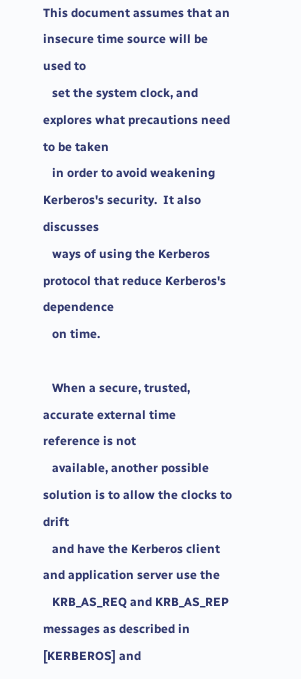This document assumes that an insecure time source will be used to
   set the system clock, and explores what precautions need to be taken
   in order to avoid weakening Kerberos's security.  It also discusses
   ways of using the Kerberos protocol that reduce Kerberos's dependence
   on time.

   When a secure, trusted, accurate external time reference is not
   available, another possible solution is to allow the clocks to drift
   and have the Kerberos client and application server use the
   KRB_AS_REQ and KRB_AS_REP messages as described in [KERBEROS] and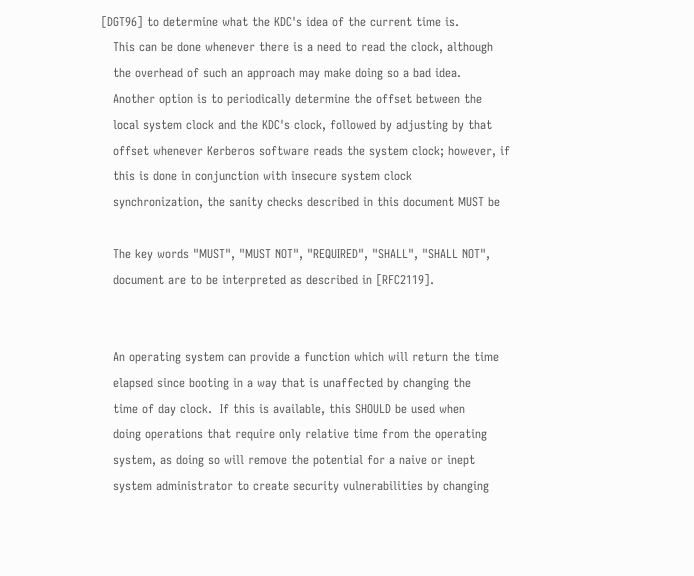[DGT96] to determine what the KDC's idea of the current time is.
   This can be done whenever there is a need to read the clock, although
   the overhead of such an approach may make doing so a bad idea.
   Another option is to periodically determine the offset between the
   local system clock and the KDC's clock, followed by adjusting by that
   offset whenever Kerberos software reads the system clock; however, if
   this is done in conjunction with insecure system clock
   synchronization, the sanity checks described in this document MUST be

   The key words "MUST", "MUST NOT", "REQUIRED", "SHALL", "SHALL NOT",
   document are to be interpreted as described in [RFC2119].


   An operating system can provide a function which will return the time
   elapsed since booting in a way that is unaffected by changing the
   time of day clock.  If this is available, this SHOULD be used when
   doing operations that require only relative time from the operating
   system, as doing so will remove the potential for a naive or inept
   system administrator to create security vulnerabilities by changing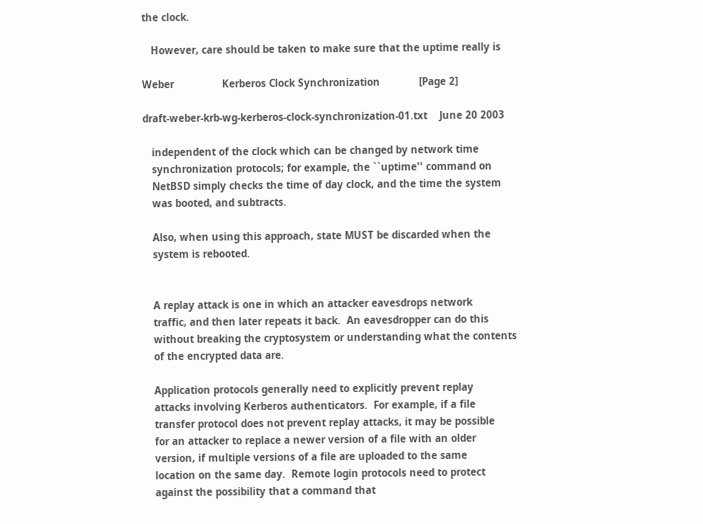the clock.

   However, care should be taken to make sure that the uptime really is

Weber                Kerberos Clock Synchronization             [Page 2]

draft-weber-krb-wg-kerberos-clock-synchronization-01.txt    June 20 2003

   independent of the clock which can be changed by network time
   synchronization protocols; for example, the ``uptime'' command on
   NetBSD simply checks the time of day clock, and the time the system
   was booted, and subtracts.

   Also, when using this approach, state MUST be discarded when the
   system is rebooted.


   A replay attack is one in which an attacker eavesdrops network
   traffic, and then later repeats it back.  An eavesdropper can do this
   without breaking the cryptosystem or understanding what the contents
   of the encrypted data are.

   Application protocols generally need to explicitly prevent replay
   attacks involving Kerberos authenticators.  For example, if a file
   transfer protocol does not prevent replay attacks, it may be possible
   for an attacker to replace a newer version of a file with an older
   version, if multiple versions of a file are uploaded to the same
   location on the same day.  Remote login protocols need to protect
   against the possibility that a command that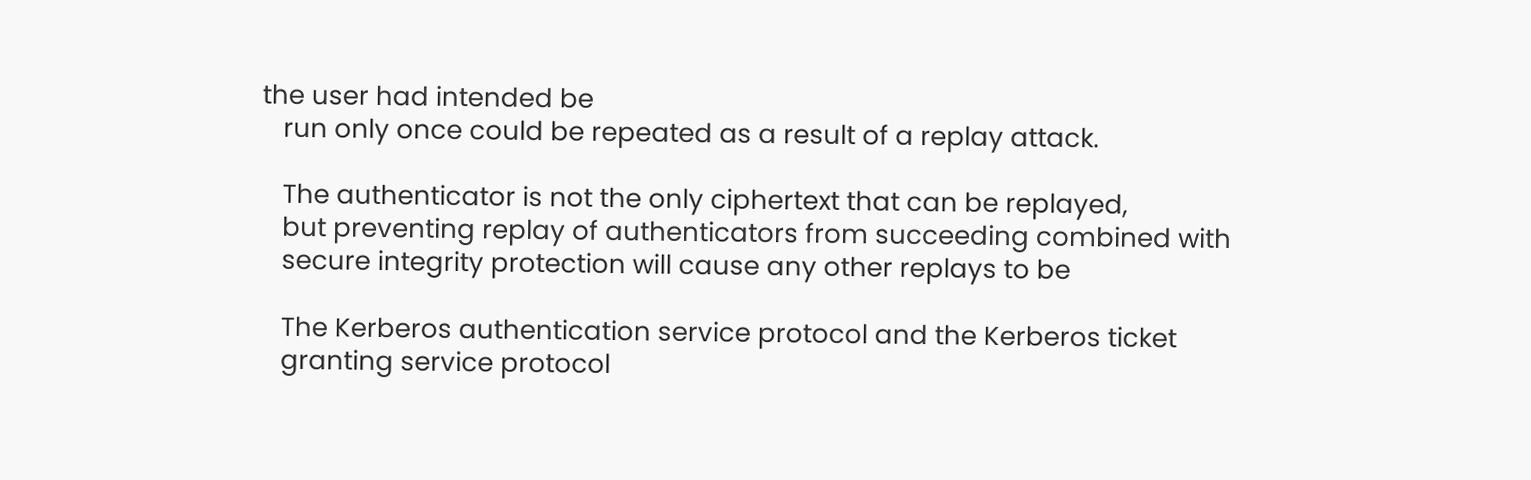the user had intended be
   run only once could be repeated as a result of a replay attack.

   The authenticator is not the only ciphertext that can be replayed,
   but preventing replay of authenticators from succeeding combined with
   secure integrity protection will cause any other replays to be

   The Kerberos authentication service protocol and the Kerberos ticket
   granting service protocol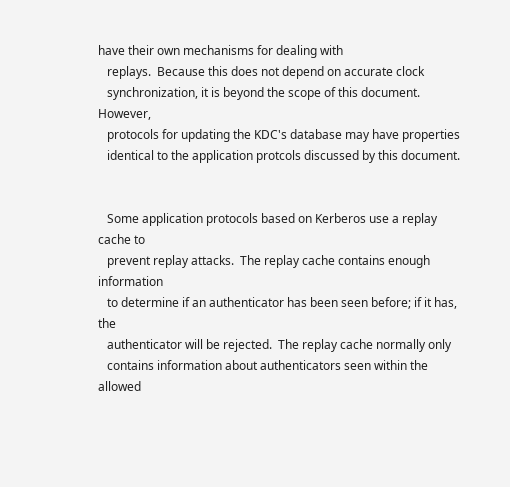have their own mechanisms for dealing with
   replays.  Because this does not depend on accurate clock
   synchronization, it is beyond the scope of this document.  However,
   protocols for updating the KDC's database may have properties
   identical to the application protcols discussed by this document.


   Some application protocols based on Kerberos use a replay cache to
   prevent replay attacks.  The replay cache contains enough information
   to determine if an authenticator has been seen before; if it has, the
   authenticator will be rejected.  The replay cache normally only
   contains information about authenticators seen within the allowed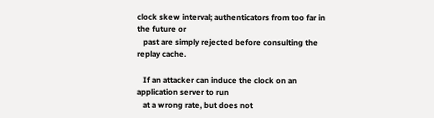clock skew interval; authenticators from too far in the future or
   past are simply rejected before consulting the replay cache.

   If an attacker can induce the clock on an application server to run
   at a wrong rate, but does not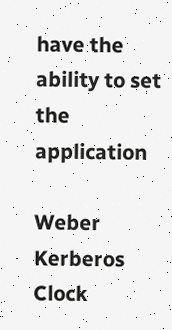have the ability to set the application

Weber                Kerberos Clock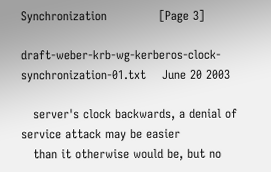Synchronization             [Page 3]

draft-weber-krb-wg-kerberos-clock-synchronization-01.txt    June 20 2003

   server's clock backwards, a denial of service attack may be easier
   than it otherwise would be, but no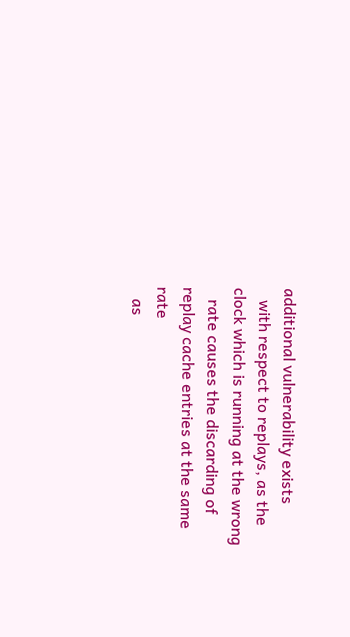additional vulnerability exists
   with respect to replays, as the clock which is running at the wrong
   rate causes the discarding of replay cache entries at the same rate
   as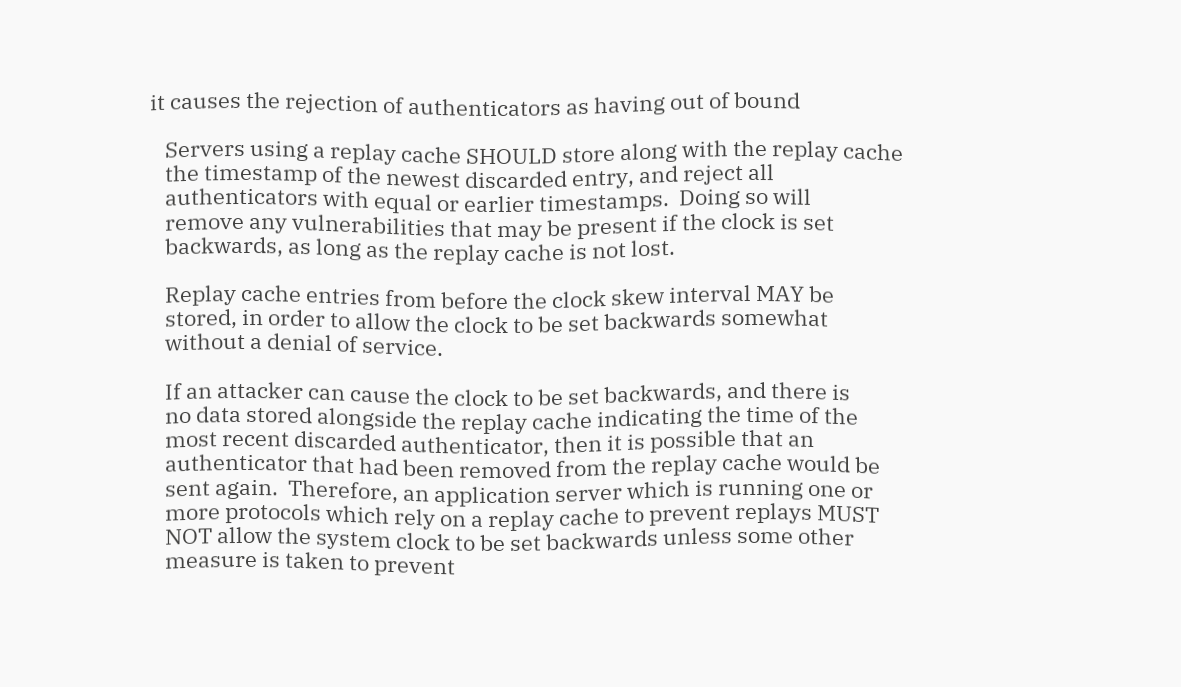it causes the rejection of authenticators as having out of bound

   Servers using a replay cache SHOULD store along with the replay cache
   the timestamp of the newest discarded entry, and reject all
   authenticators with equal or earlier timestamps.  Doing so will
   remove any vulnerabilities that may be present if the clock is set
   backwards, as long as the replay cache is not lost.

   Replay cache entries from before the clock skew interval MAY be
   stored, in order to allow the clock to be set backwards somewhat
   without a denial of service.

   If an attacker can cause the clock to be set backwards, and there is
   no data stored alongside the replay cache indicating the time of the
   most recent discarded authenticator, then it is possible that an
   authenticator that had been removed from the replay cache would be
   sent again.  Therefore, an application server which is running one or
   more protocols which rely on a replay cache to prevent replays MUST
   NOT allow the system clock to be set backwards unless some other
   measure is taken to prevent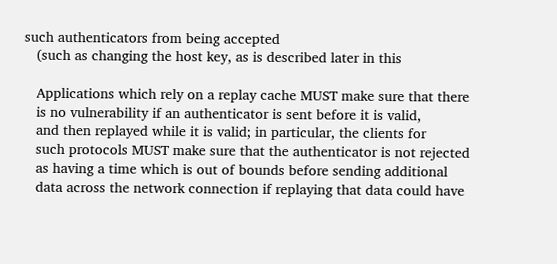such authenticators from being accepted
   (such as changing the host key, as is described later in this

   Applications which rely on a replay cache MUST make sure that there
   is no vulnerability if an authenticator is sent before it is valid,
   and then replayed while it is valid; in particular, the clients for
   such protocols MUST make sure that the authenticator is not rejected
   as having a time which is out of bounds before sending additional
   data across the network connection if replaying that data could have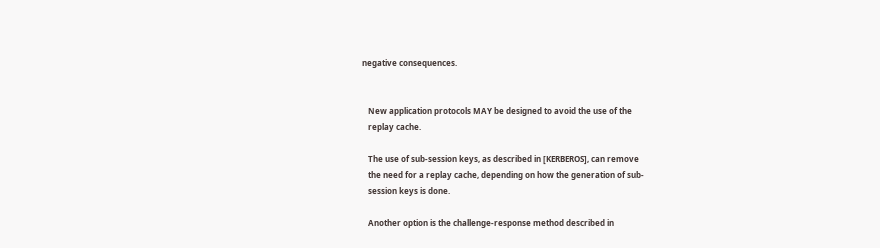negative consequences.


   New application protocols MAY be designed to avoid the use of the
   replay cache.

   The use of sub-session keys, as described in [KERBEROS], can remove
   the need for a replay cache, depending on how the generation of sub-
   session keys is done.

   Another option is the challenge-response method described in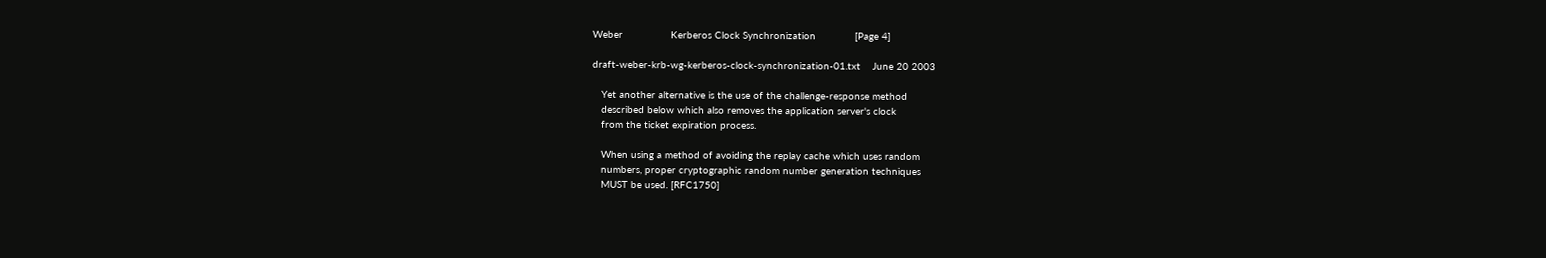Weber                Kerberos Clock Synchronization             [Page 4]

draft-weber-krb-wg-kerberos-clock-synchronization-01.txt    June 20 2003

   Yet another alternative is the use of the challenge-response method
   described below which also removes the application server's clock
   from the ticket expiration process.

   When using a method of avoiding the replay cache which uses random
   numbers, proper cryptographic random number generation techniques
   MUST be used. [RFC1750]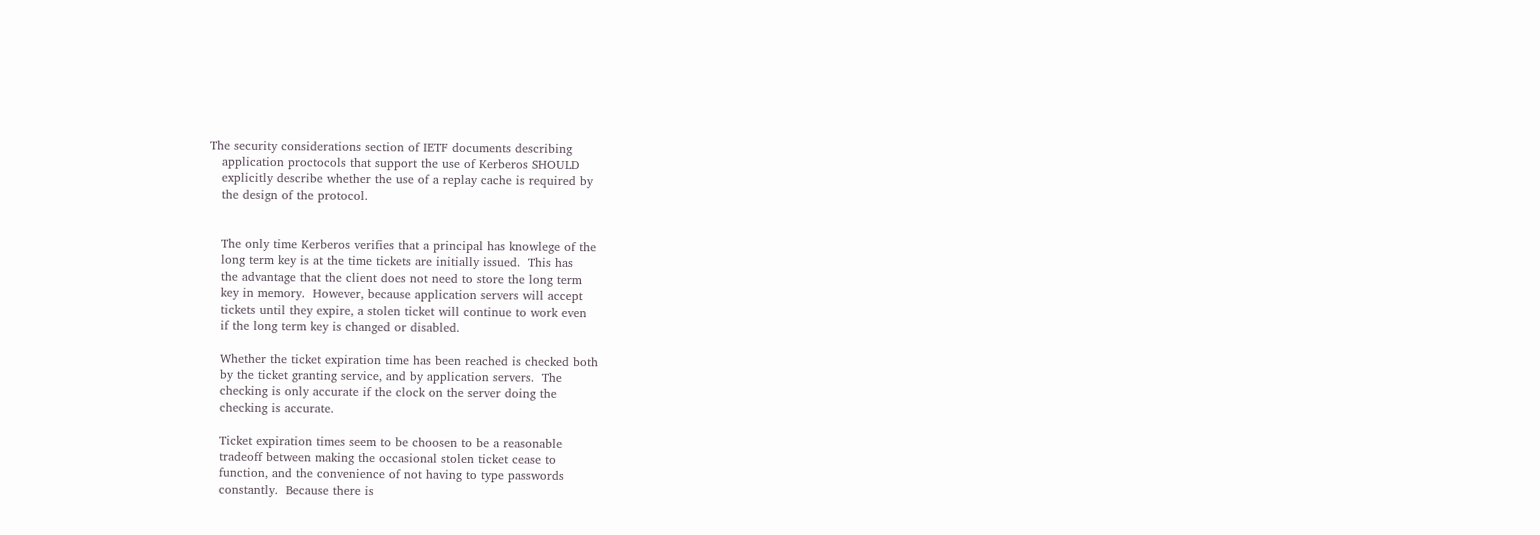The security considerations section of IETF documents describing
   application proctocols that support the use of Kerberos SHOULD
   explicitly describe whether the use of a replay cache is required by
   the design of the protocol.


   The only time Kerberos verifies that a principal has knowlege of the
   long term key is at the time tickets are initially issued.  This has
   the advantage that the client does not need to store the long term
   key in memory.  However, because application servers will accept
   tickets until they expire, a stolen ticket will continue to work even
   if the long term key is changed or disabled.

   Whether the ticket expiration time has been reached is checked both
   by the ticket granting service, and by application servers.  The
   checking is only accurate if the clock on the server doing the
   checking is accurate.

   Ticket expiration times seem to be choosen to be a reasonable
   tradeoff between making the occasional stolen ticket cease to
   function, and the convenience of not having to type passwords
   constantly.  Because there is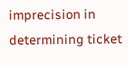imprecision in determining ticket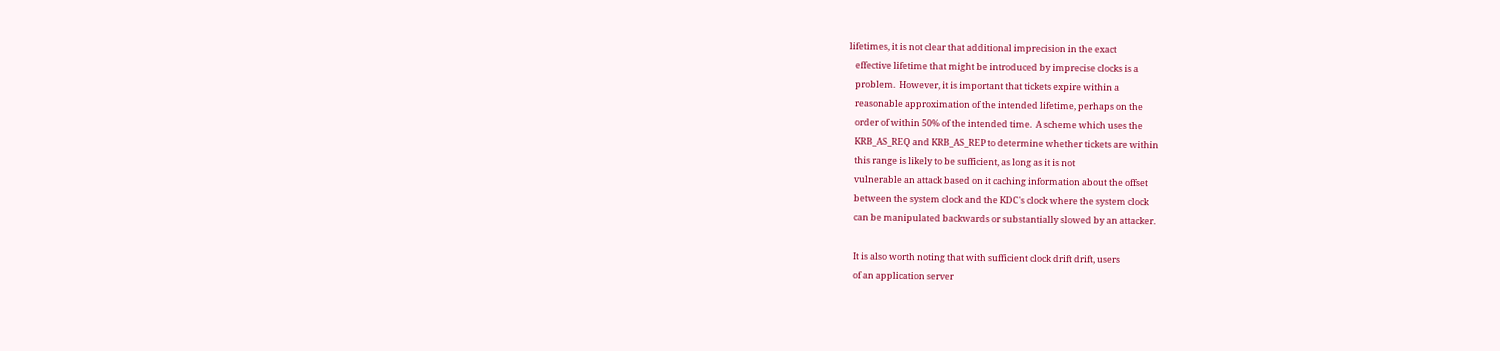lifetimes, it is not clear that additional imprecision in the exact
   effective lifetime that might be introduced by imprecise clocks is a
   problem.  However, it is important that tickets expire within a
   reasonable approximation of the intended lifetime, perhaps on the
   order of within 50% of the intended time.  A scheme which uses the
   KRB_AS_REQ and KRB_AS_REP to determine whether tickets are within
   this range is likely to be sufficient, as long as it is not
   vulnerable an attack based on it caching information about the offset
   between the system clock and the KDC's clock where the system clock
   can be manipulated backwards or substantially slowed by an attacker.

   It is also worth noting that with sufficient clock drift drift, users
   of an application server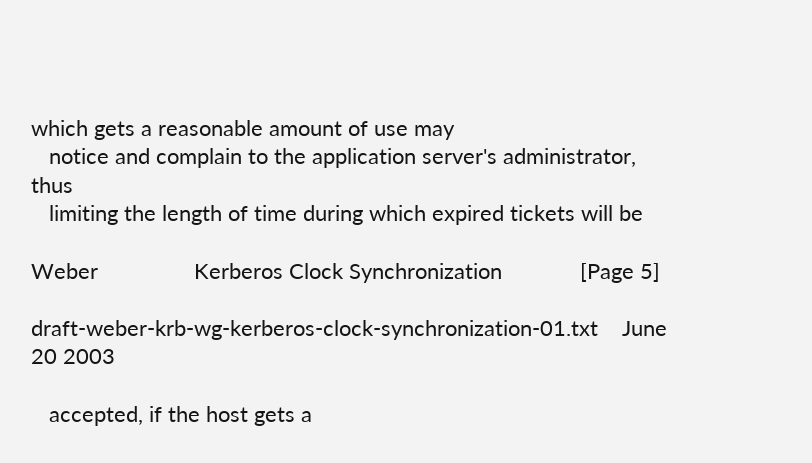which gets a reasonable amount of use may
   notice and complain to the application server's administrator, thus
   limiting the length of time during which expired tickets will be

Weber                Kerberos Clock Synchronization             [Page 5]

draft-weber-krb-wg-kerberos-clock-synchronization-01.txt    June 20 2003

   accepted, if the host gets a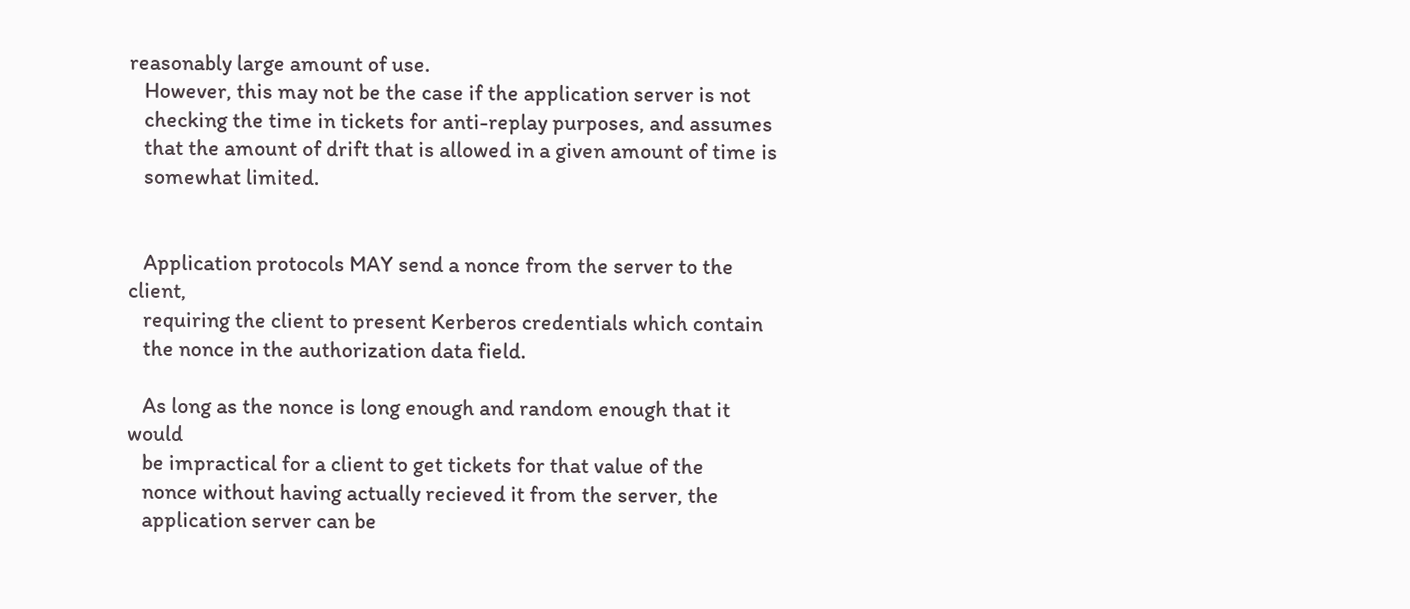reasonably large amount of use.
   However, this may not be the case if the application server is not
   checking the time in tickets for anti-replay purposes, and assumes
   that the amount of drift that is allowed in a given amount of time is
   somewhat limited.


   Application protocols MAY send a nonce from the server to the client,
   requiring the client to present Kerberos credentials which contain
   the nonce in the authorization data field.

   As long as the nonce is long enough and random enough that it would
   be impractical for a client to get tickets for that value of the
   nonce without having actually recieved it from the server, the
   application server can be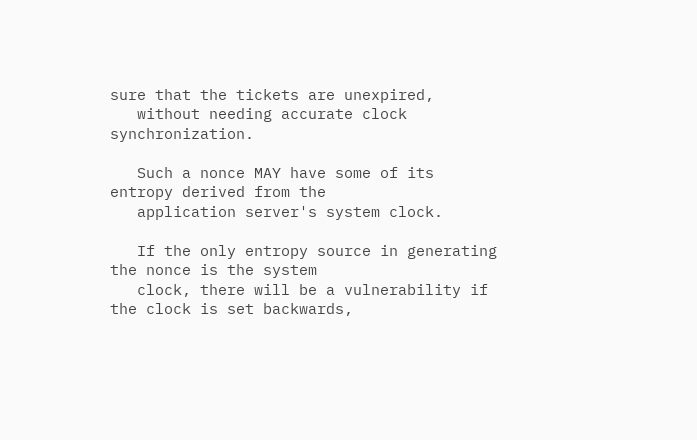sure that the tickets are unexpired,
   without needing accurate clock synchronization.

   Such a nonce MAY have some of its entropy derived from the
   application server's system clock.

   If the only entropy source in generating the nonce is the system
   clock, there will be a vulnerability if the clock is set backwards,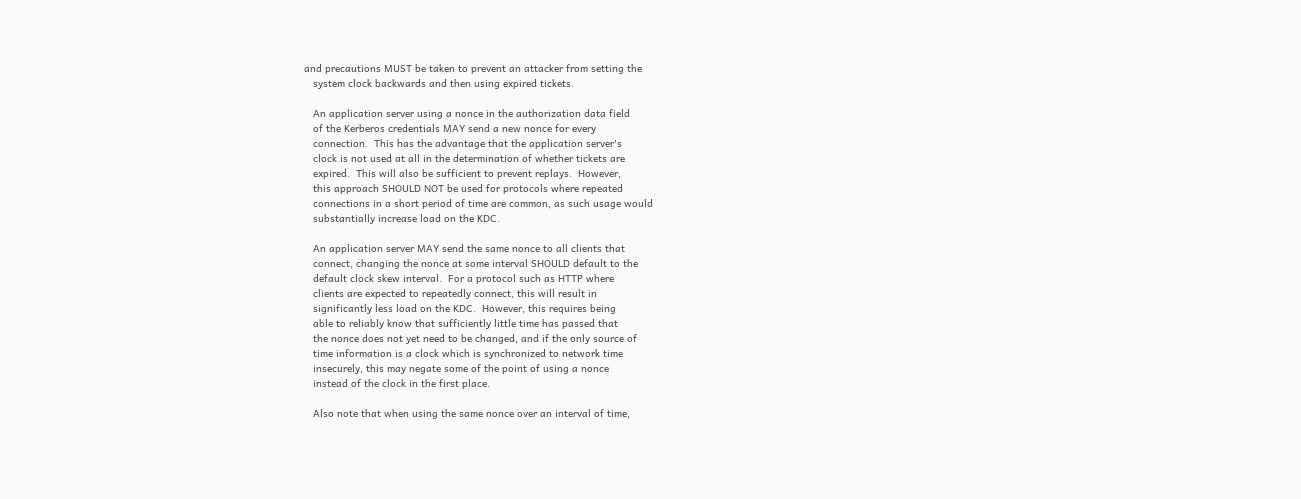and precautions MUST be taken to prevent an attacker from setting the
   system clock backwards and then using expired tickets.

   An application server using a nonce in the authorization data field
   of the Kerberos credentials MAY send a new nonce for every
   connection.  This has the advantage that the application server's
   clock is not used at all in the determination of whether tickets are
   expired.  This will also be sufficient to prevent replays.  However,
   this approach SHOULD NOT be used for protocols where repeated
   connections in a short period of time are common, as such usage would
   substantially increase load on the KDC.

   An application server MAY send the same nonce to all clients that
   connect, changing the nonce at some interval SHOULD default to the
   default clock skew interval.  For a protocol such as HTTP where
   clients are expected to repeatedly connect, this will result in
   significantly less load on the KDC.  However, this requires being
   able to reliably know that sufficiently little time has passed that
   the nonce does not yet need to be changed, and if the only source of
   time information is a clock which is synchronized to network time
   insecurely, this may negate some of the point of using a nonce
   instead of the clock in the first place.

   Also note that when using the same nonce over an interval of time,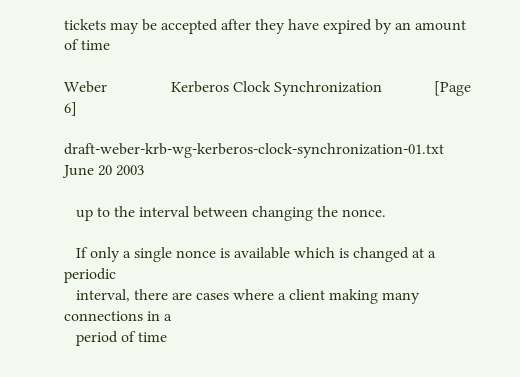tickets may be accepted after they have expired by an amount of time

Weber                Kerberos Clock Synchronization             [Page 6]

draft-weber-krb-wg-kerberos-clock-synchronization-01.txt    June 20 2003

   up to the interval between changing the nonce.

   If only a single nonce is available which is changed at a periodic
   interval, there are cases where a client making many connections in a
   period of time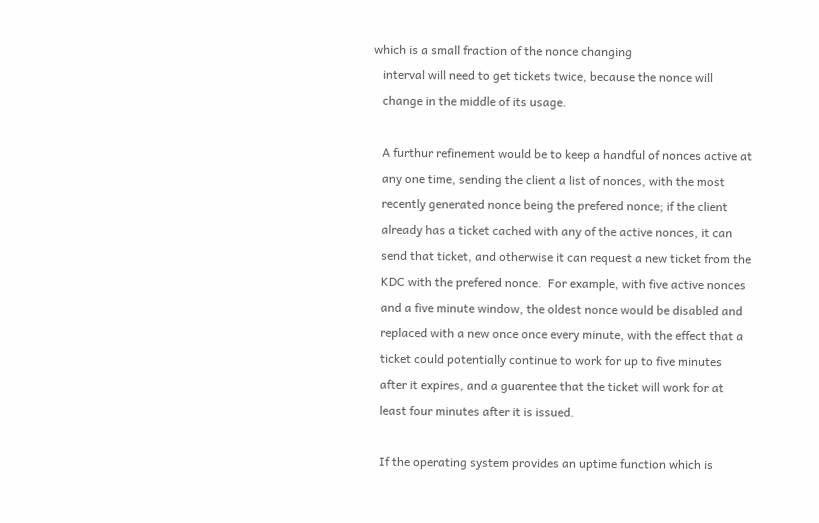which is a small fraction of the nonce changing
   interval will need to get tickets twice, because the nonce will
   change in the middle of its usage.

   A furthur refinement would be to keep a handful of nonces active at
   any one time, sending the client a list of nonces, with the most
   recently generated nonce being the prefered nonce; if the client
   already has a ticket cached with any of the active nonces, it can
   send that ticket, and otherwise it can request a new ticket from the
   KDC with the prefered nonce.  For example, with five active nonces
   and a five minute window, the oldest nonce would be disabled and
   replaced with a new once once every minute, with the effect that a
   ticket could potentially continue to work for up to five minutes
   after it expires, and a guarentee that the ticket will work for at
   least four minutes after it is issued.

   If the operating system provides an uptime function which is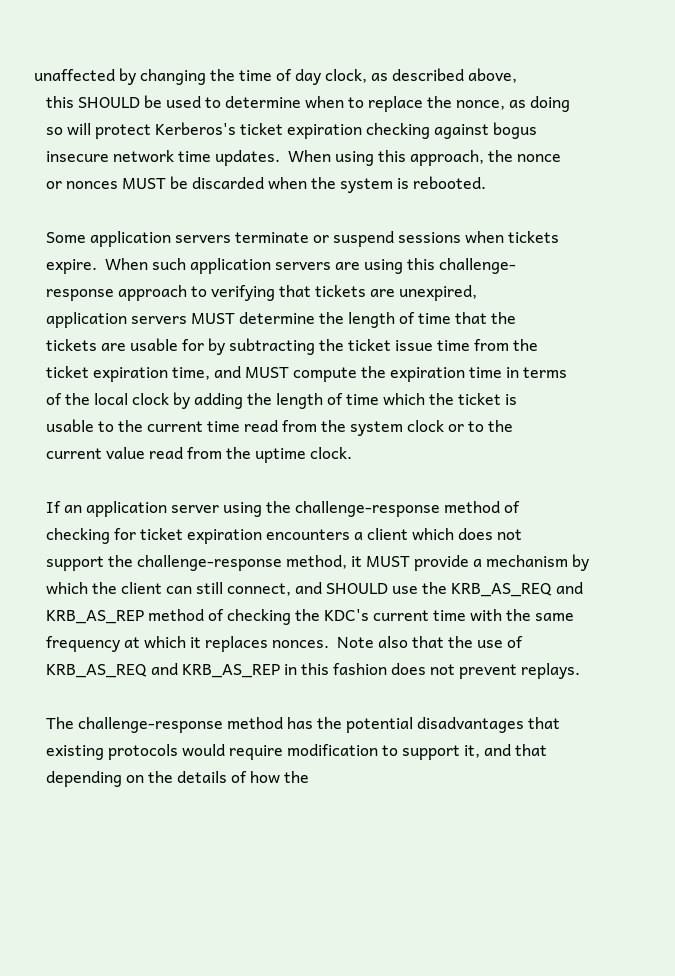unaffected by changing the time of day clock, as described above,
   this SHOULD be used to determine when to replace the nonce, as doing
   so will protect Kerberos's ticket expiration checking against bogus
   insecure network time updates.  When using this approach, the nonce
   or nonces MUST be discarded when the system is rebooted.

   Some application servers terminate or suspend sessions when tickets
   expire.  When such application servers are using this challenge-
   response approach to verifying that tickets are unexpired,
   application servers MUST determine the length of time that the
   tickets are usable for by subtracting the ticket issue time from the
   ticket expiration time, and MUST compute the expiration time in terms
   of the local clock by adding the length of time which the ticket is
   usable to the current time read from the system clock or to the
   current value read from the uptime clock.

   If an application server using the challenge-response method of
   checking for ticket expiration encounters a client which does not
   support the challenge-response method, it MUST provide a mechanism by
   which the client can still connect, and SHOULD use the KRB_AS_REQ and
   KRB_AS_REP method of checking the KDC's current time with the same
   frequency at which it replaces nonces.  Note also that the use of
   KRB_AS_REQ and KRB_AS_REP in this fashion does not prevent replays.

   The challenge-response method has the potential disadvantages that
   existing protocols would require modification to support it, and that
   depending on the details of how the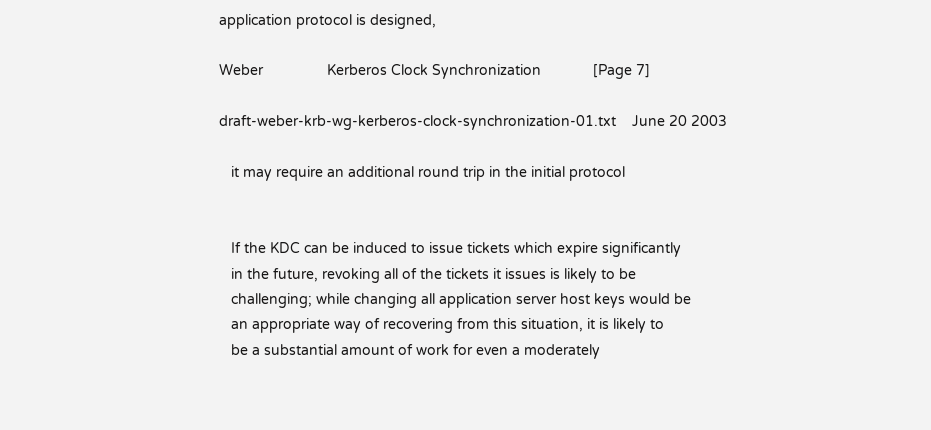application protocol is designed,

Weber                Kerberos Clock Synchronization             [Page 7]

draft-weber-krb-wg-kerberos-clock-synchronization-01.txt    June 20 2003

   it may require an additional round trip in the initial protocol


   If the KDC can be induced to issue tickets which expire significantly
   in the future, revoking all of the tickets it issues is likely to be
   challenging; while changing all application server host keys would be
   an appropriate way of recovering from this situation, it is likely to
   be a substantial amount of work for even a moderately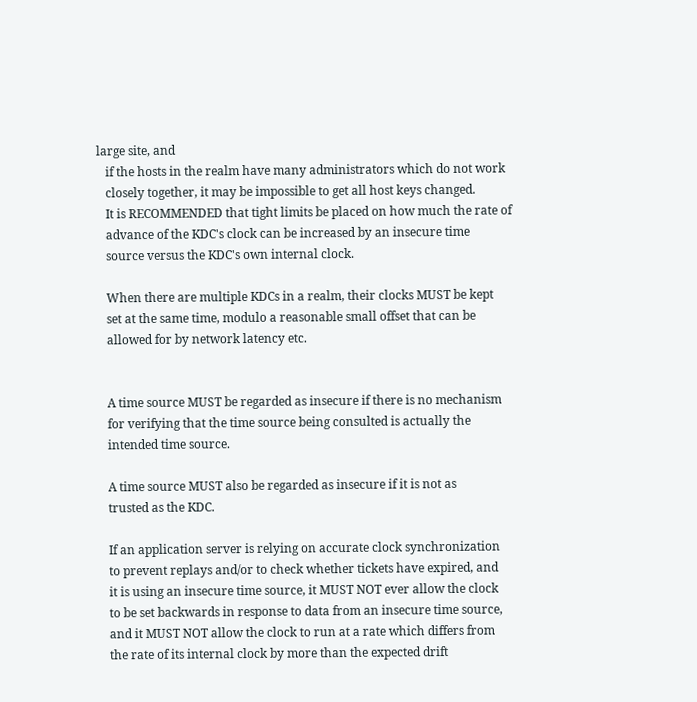large site, and
   if the hosts in the realm have many administrators which do not work
   closely together, it may be impossible to get all host keys changed.
   It is RECOMMENDED that tight limits be placed on how much the rate of
   advance of the KDC's clock can be increased by an insecure time
   source versus the KDC's own internal clock.

   When there are multiple KDCs in a realm, their clocks MUST be kept
   set at the same time, modulo a reasonable small offset that can be
   allowed for by network latency etc.


   A time source MUST be regarded as insecure if there is no mechanism
   for verifying that the time source being consulted is actually the
   intended time source.

   A time source MUST also be regarded as insecure if it is not as
   trusted as the KDC.

   If an application server is relying on accurate clock synchronization
   to prevent replays and/or to check whether tickets have expired, and
   it is using an insecure time source, it MUST NOT ever allow the clock
   to be set backwards in response to data from an insecure time source,
   and it MUST NOT allow the clock to run at a rate which differs from
   the rate of its internal clock by more than the expected drift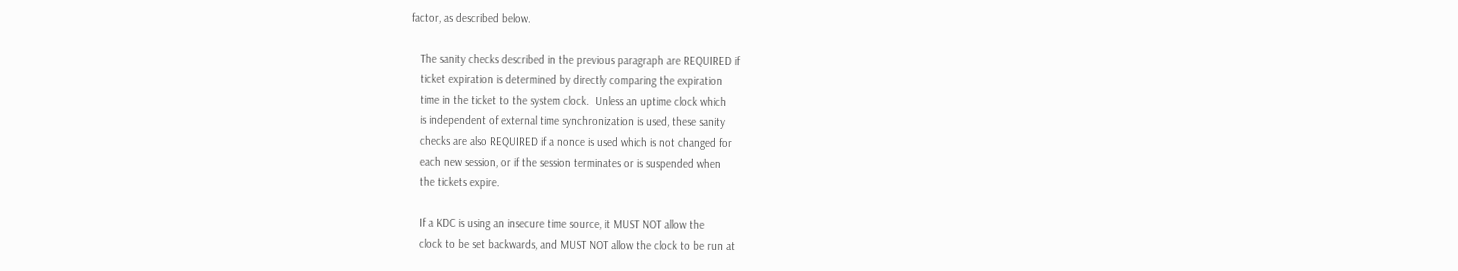factor, as described below.

   The sanity checks described in the previous paragraph are REQUIRED if
   ticket expiration is determined by directly comparing the expiration
   time in the ticket to the system clock.  Unless an uptime clock which
   is independent of external time synchronization is used, these sanity
   checks are also REQUIRED if a nonce is used which is not changed for
   each new session, or if the session terminates or is suspended when
   the tickets expire.

   If a KDC is using an insecure time source, it MUST NOT allow the
   clock to be set backwards, and MUST NOT allow the clock to be run at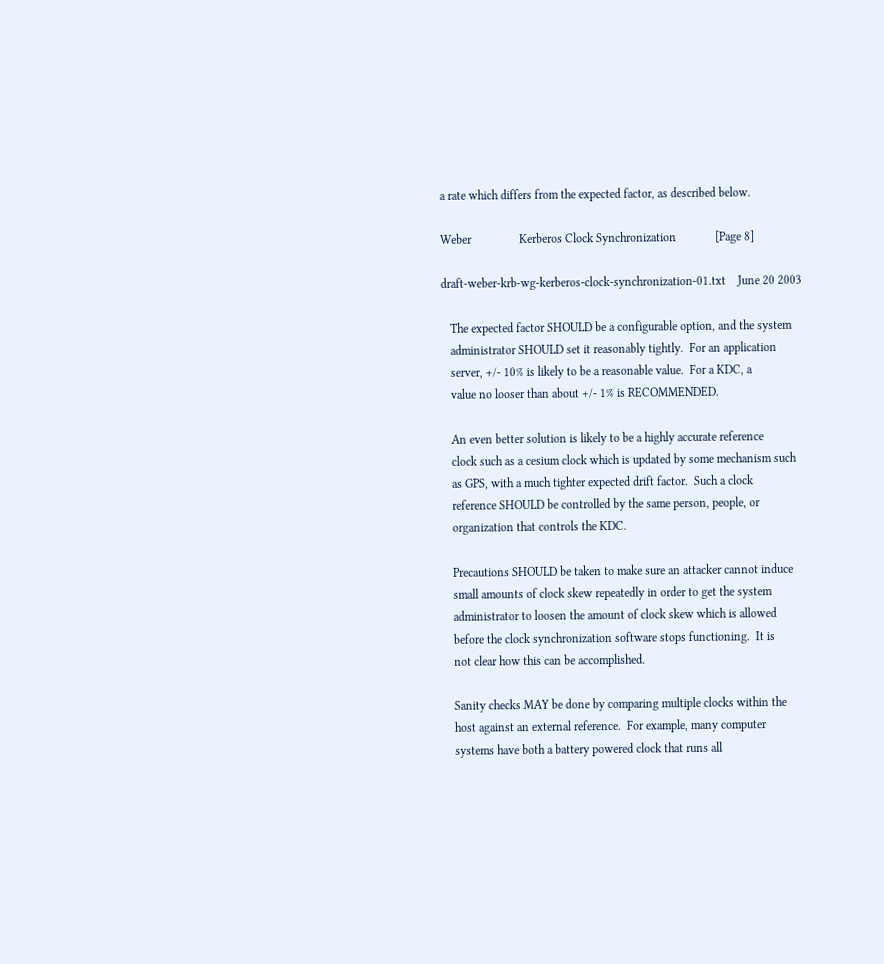a rate which differs from the expected factor, as described below.

Weber                Kerberos Clock Synchronization             [Page 8]

draft-weber-krb-wg-kerberos-clock-synchronization-01.txt    June 20 2003

   The expected factor SHOULD be a configurable option, and the system
   administrator SHOULD set it reasonably tightly.  For an application
   server, +/- 10% is likely to be a reasonable value.  For a KDC, a
   value no looser than about +/- 1% is RECOMMENDED.

   An even better solution is likely to be a highly accurate reference
   clock such as a cesium clock which is updated by some mechanism such
   as GPS, with a much tighter expected drift factor.  Such a clock
   reference SHOULD be controlled by the same person, people, or
   organization that controls the KDC.

   Precautions SHOULD be taken to make sure an attacker cannot induce
   small amounts of clock skew repeatedly in order to get the system
   administrator to loosen the amount of clock skew which is allowed
   before the clock synchronization software stops functioning.  It is
   not clear how this can be accomplished.

   Sanity checks MAY be done by comparing multiple clocks within the
   host against an external reference.  For example, many computer
   systems have both a battery powered clock that runs all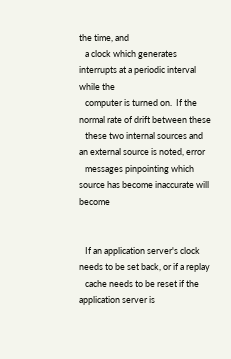the time, and
   a clock which generates interrupts at a periodic interval while the
   computer is turned on.  If the normal rate of drift between these
   these two internal sources and an external source is noted, error
   messages pinpointing which source has become inaccurate will become


   If an application server's clock needs to be set back, or if a replay
   cache needs to be reset if the application server is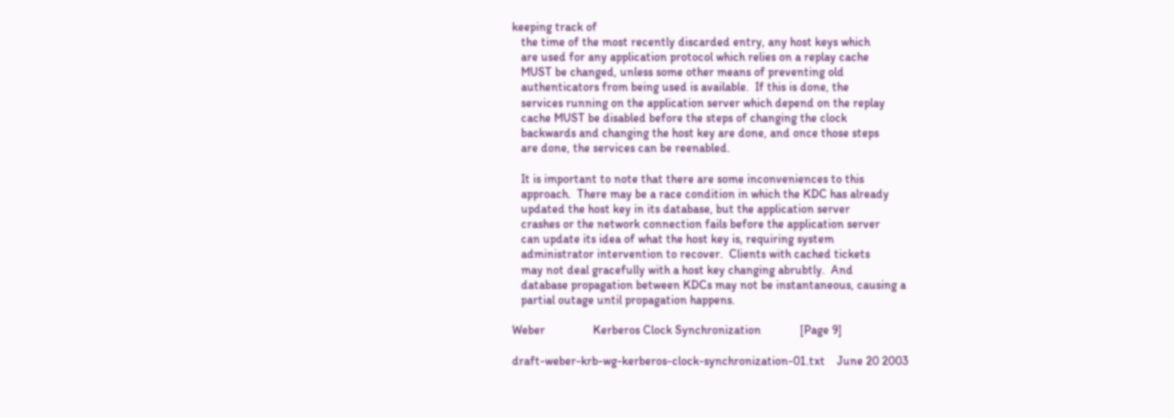keeping track of
   the time of the most recently discarded entry, any host keys which
   are used for any application protocol which relies on a replay cache
   MUST be changed, unless some other means of preventing old
   authenticators from being used is available.  If this is done, the
   services running on the application server which depend on the replay
   cache MUST be disabled before the steps of changing the clock
   backwards and changing the host key are done, and once those steps
   are done, the services can be reenabled.

   It is important to note that there are some inconveniences to this
   approach.  There may be a race condition in which the KDC has already
   updated the host key in its database, but the application server
   crashes or the network connection fails before the application server
   can update its idea of what the host key is, requiring system
   administrator intervention to recover.  Clients with cached tickets
   may not deal gracefully with a host key changing abrubtly.  And
   database propagation between KDCs may not be instantaneous, causing a
   partial outage until propagation happens.

Weber                Kerberos Clock Synchronization             [Page 9]

draft-weber-krb-wg-kerberos-clock-synchronization-01.txt    June 20 2003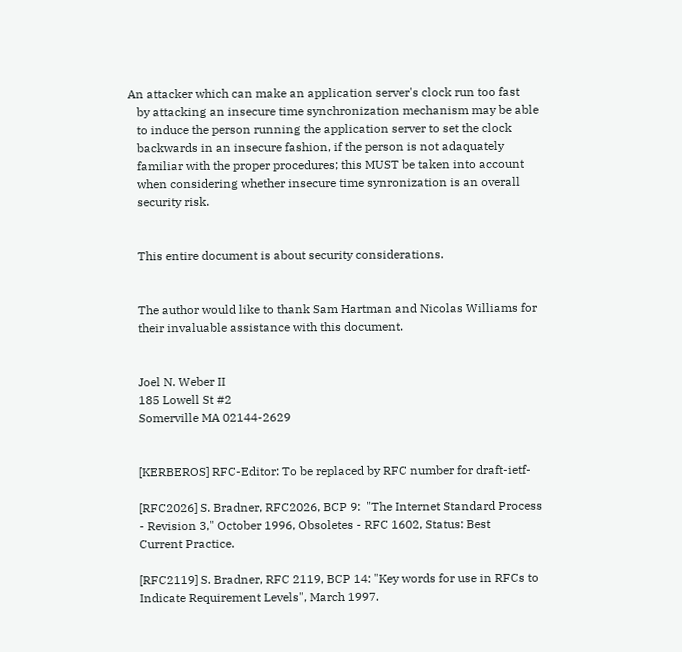An attacker which can make an application server's clock run too fast
   by attacking an insecure time synchronization mechanism may be able
   to induce the person running the application server to set the clock
   backwards in an insecure fashion, if the person is not adaquately
   familiar with the proper procedures; this MUST be taken into account
   when considering whether insecure time synronization is an overall
   security risk.


   This entire document is about security considerations.


   The author would like to thank Sam Hartman and Nicolas Williams for
   their invaluable assistance with this document.


   Joel N. Weber II
   185 Lowell St #2
   Somerville MA 02144-2629


   [KERBEROS] RFC-Editor: To be replaced by RFC number for draft-ietf-

   [RFC2026] S. Bradner, RFC2026, BCP 9:  "The Internet Standard Process
   - Revision 3," October 1996, Obsoletes - RFC 1602, Status: Best
   Current Practice.

   [RFC2119] S. Bradner, RFC 2119, BCP 14: "Key words for use in RFCs to
   Indicate Requirement Levels", March 1997.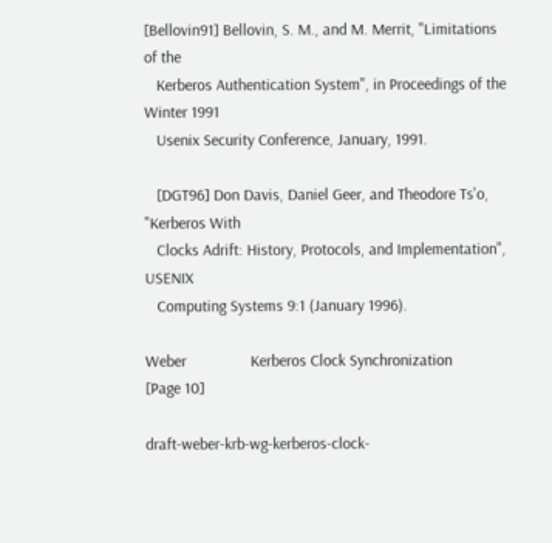[Bellovin91] Bellovin, S. M., and M. Merrit, "Limitations of the
   Kerberos Authentication System", in Proceedings of the Winter 1991
   Usenix Security Conference, January, 1991.

   [DGT96] Don Davis, Daniel Geer, and Theodore Ts'o, "Kerberos With
   Clocks Adrift: History, Protocols, and Implementation", USENIX
   Computing Systems 9:1 (January 1996).

Weber                Kerberos Clock Synchronization            [Page 10]

draft-weber-krb-wg-kerberos-clock-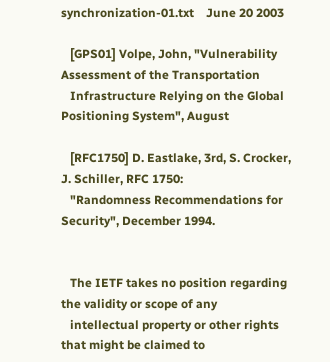synchronization-01.txt    June 20 2003

   [GPS01] Volpe, John, "Vulnerability Assessment of the Transportation
   Infrastructure Relying on the Global Positioning System", August

   [RFC1750] D. Eastlake, 3rd, S. Crocker, J. Schiller, RFC 1750:
   "Randomness Recommendations for Security", December 1994.


   The IETF takes no position regarding the validity or scope of any
   intellectual property or other rights that might be claimed to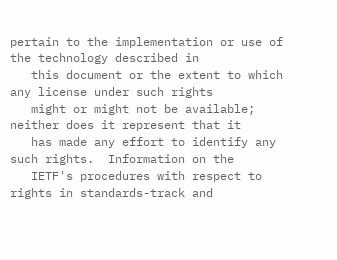pertain to the implementation or use of the technology described in
   this document or the extent to which any license under such rights
   might or might not be available; neither does it represent that it
   has made any effort to identify any such rights.  Information on the
   IETF's procedures with respect to rights in standards-track and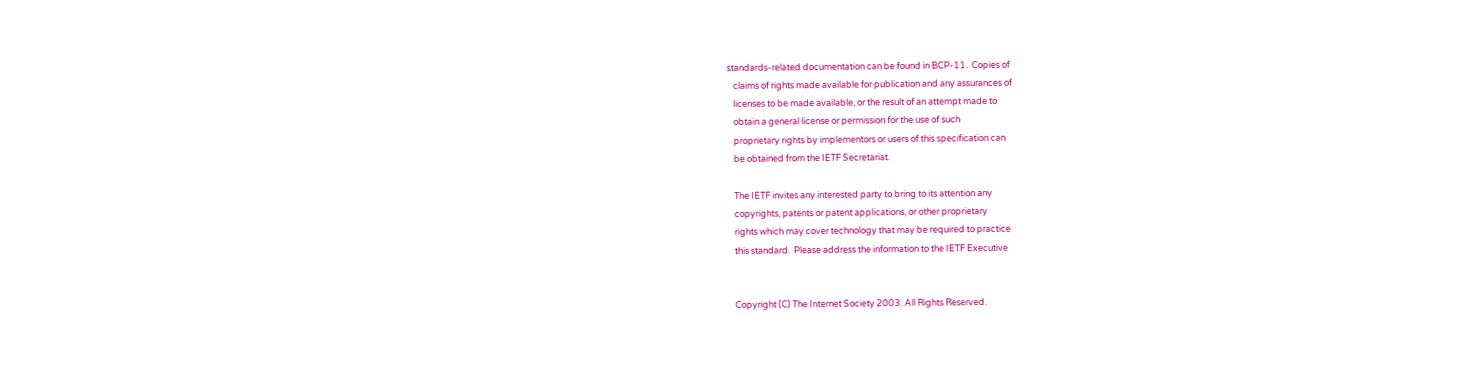standards-related documentation can be found in BCP-11.  Copies of
   claims of rights made available for publication and any assurances of
   licenses to be made available, or the result of an attempt made to
   obtain a general license or permission for the use of such
   proprietary rights by implementors or users of this specification can
   be obtained from the IETF Secretariat.

   The IETF invites any interested party to bring to its attention any
   copyrights, patents or patent applications, or other proprietary
   rights which may cover technology that may be required to practice
   this standard.  Please address the information to the IETF Executive


   Copyright (C) The Internet Society 2003. All Rights Reserved.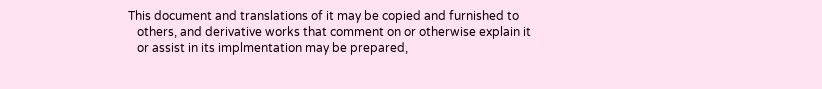This document and translations of it may be copied and furnished to
   others, and derivative works that comment on or otherwise explain it
   or assist in its implmentation may be prepared,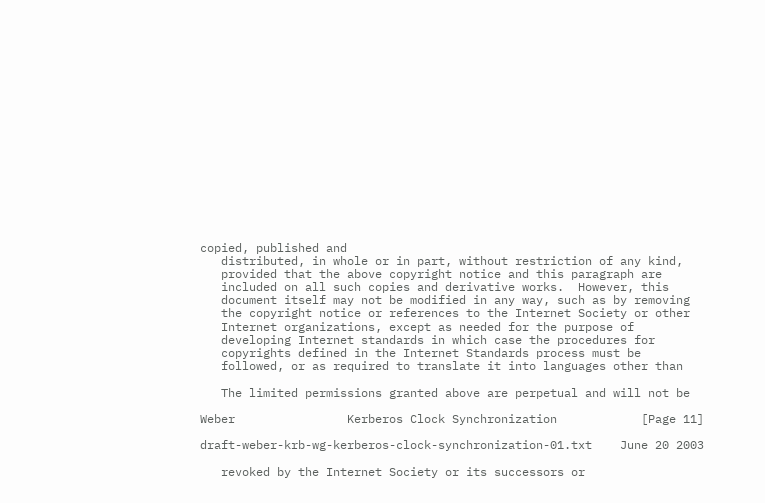copied, published and
   distributed, in whole or in part, without restriction of any kind,
   provided that the above copyright notice and this paragraph are
   included on all such copies and derivative works.  However, this
   document itself may not be modified in any way, such as by removing
   the copyright notice or references to the Internet Society or other
   Internet organizations, except as needed for the purpose of
   developing Internet standards in which case the procedures for
   copyrights defined in the Internet Standards process must be
   followed, or as required to translate it into languages other than

   The limited permissions granted above are perpetual and will not be

Weber                Kerberos Clock Synchronization            [Page 11]

draft-weber-krb-wg-kerberos-clock-synchronization-01.txt    June 20 2003

   revoked by the Internet Society or its successors or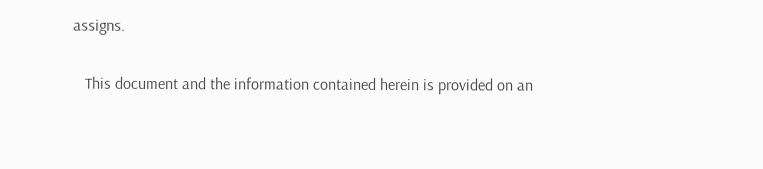assigns.

   This document and the information contained herein is provided on an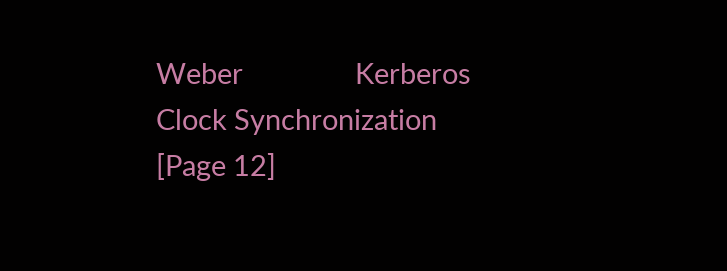Weber                Kerberos Clock Synchronization            [Page 12]